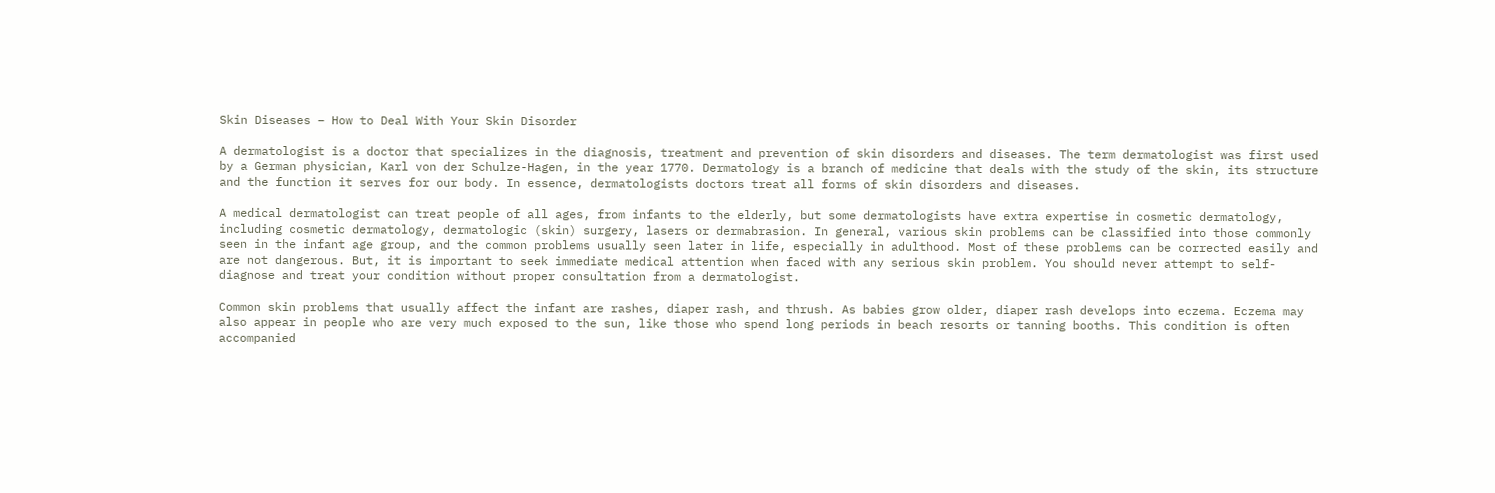Skin Diseases – How to Deal With Your Skin Disorder

A dermatologist is a doctor that specializes in the diagnosis, treatment and prevention of skin disorders and diseases. The term dermatologist was first used by a German physician, Karl von der Schulze-Hagen, in the year 1770. Dermatology is a branch of medicine that deals with the study of the skin, its structure and the function it serves for our body. In essence, dermatologists doctors treat all forms of skin disorders and diseases.

A medical dermatologist can treat people of all ages, from infants to the elderly, but some dermatologists have extra expertise in cosmetic dermatology, including cosmetic dermatology, dermatologic (skin) surgery, lasers or dermabrasion. In general, various skin problems can be classified into those commonly seen in the infant age group, and the common problems usually seen later in life, especially in adulthood. Most of these problems can be corrected easily and are not dangerous. But, it is important to seek immediate medical attention when faced with any serious skin problem. You should never attempt to self-diagnose and treat your condition without proper consultation from a dermatologist.

Common skin problems that usually affect the infant are rashes, diaper rash, and thrush. As babies grow older, diaper rash develops into eczema. Eczema may also appear in people who are very much exposed to the sun, like those who spend long periods in beach resorts or tanning booths. This condition is often accompanied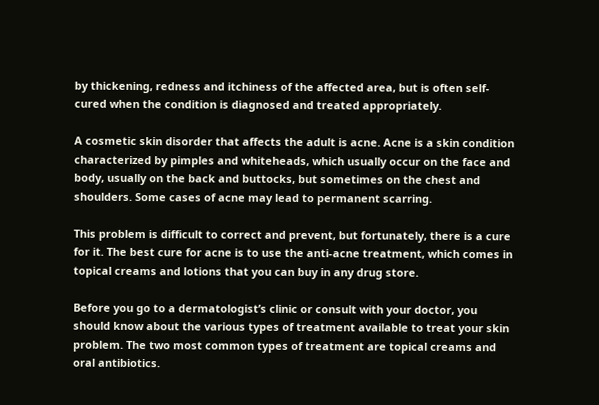by thickening, redness and itchiness of the affected area, but is often self-cured when the condition is diagnosed and treated appropriately.

A cosmetic skin disorder that affects the adult is acne. Acne is a skin condition characterized by pimples and whiteheads, which usually occur on the face and body, usually on the back and buttocks, but sometimes on the chest and shoulders. Some cases of acne may lead to permanent scarring.

This problem is difficult to correct and prevent, but fortunately, there is a cure for it. The best cure for acne is to use the anti-acne treatment, which comes in topical creams and lotions that you can buy in any drug store.

Before you go to a dermatologist’s clinic or consult with your doctor, you should know about the various types of treatment available to treat your skin problem. The two most common types of treatment are topical creams and oral antibiotics.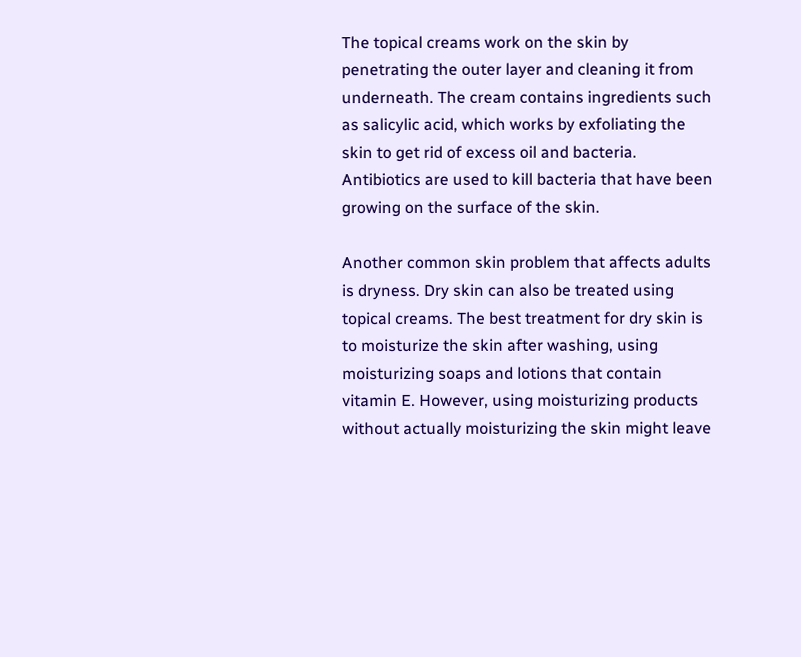The topical creams work on the skin by penetrating the outer layer and cleaning it from underneath. The cream contains ingredients such as salicylic acid, which works by exfoliating the skin to get rid of excess oil and bacteria. Antibiotics are used to kill bacteria that have been growing on the surface of the skin.

Another common skin problem that affects adults is dryness. Dry skin can also be treated using topical creams. The best treatment for dry skin is to moisturize the skin after washing, using moisturizing soaps and lotions that contain vitamin E. However, using moisturizing products without actually moisturizing the skin might leave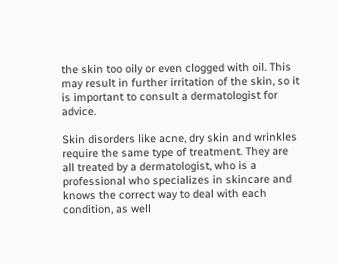the skin too oily or even clogged with oil. This may result in further irritation of the skin, so it is important to consult a dermatologist for advice.

Skin disorders like acne, dry skin and wrinkles require the same type of treatment. They are all treated by a dermatologist, who is a professional who specializes in skincare and knows the correct way to deal with each condition, as well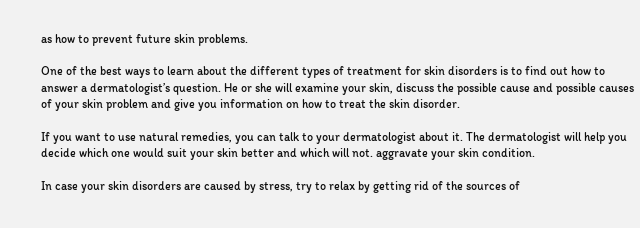as how to prevent future skin problems.

One of the best ways to learn about the different types of treatment for skin disorders is to find out how to answer a dermatologist’s question. He or she will examine your skin, discuss the possible cause and possible causes of your skin problem and give you information on how to treat the skin disorder.

If you want to use natural remedies, you can talk to your dermatologist about it. The dermatologist will help you decide which one would suit your skin better and which will not. aggravate your skin condition.

In case your skin disorders are caused by stress, try to relax by getting rid of the sources of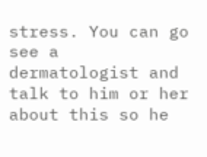stress. You can go see a dermatologist and talk to him or her about this so he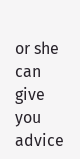or she can give you advice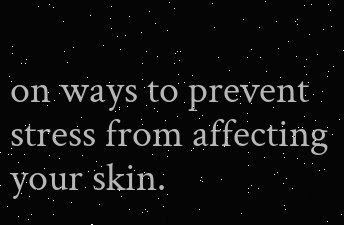on ways to prevent stress from affecting your skin.